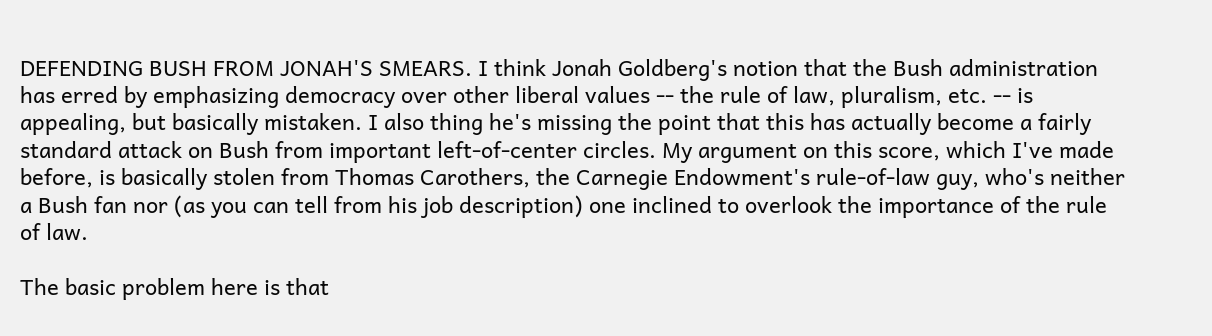DEFENDING BUSH FROM JONAH'S SMEARS. I think Jonah Goldberg's notion that the Bush administration has erred by emphasizing democracy over other liberal values -- the rule of law, pluralism, etc. -- is appealing, but basically mistaken. I also thing he's missing the point that this has actually become a fairly standard attack on Bush from important left-of-center circles. My argument on this score, which I've made before, is basically stolen from Thomas Carothers, the Carnegie Endowment's rule-of-law guy, who's neither a Bush fan nor (as you can tell from his job description) one inclined to overlook the importance of the rule of law.

The basic problem here is that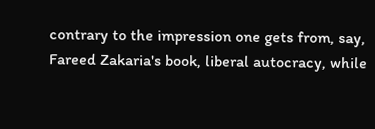contrary to the impression one gets from, say, Fareed Zakaria's book, liberal autocracy, while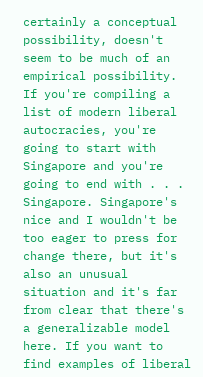certainly a conceptual possibility, doesn't seem to be much of an empirical possibility. If you're compiling a list of modern liberal autocracies, you're going to start with Singapore and you're going to end with . . . Singapore. Singapore's nice and I wouldn't be too eager to press for change there, but it's also an unusual situation and it's far from clear that there's a generalizable model here. If you want to find examples of liberal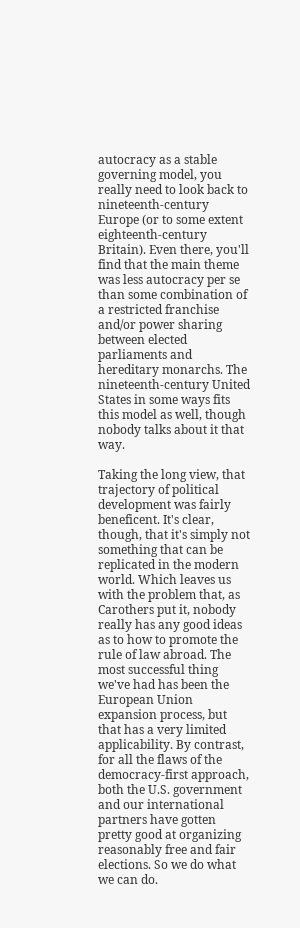autocracy as a stable governing model, you really need to look back to nineteenth-century Europe (or to some extent eighteenth-century Britain). Even there, you'll find that the main theme was less autocracy per se than some combination of a restricted franchise and/or power sharing between elected parliaments and hereditary monarchs. The nineteenth-century United States in some ways fits this model as well, though nobody talks about it that way.

Taking the long view, that trajectory of political development was fairly beneficent. It's clear, though, that it's simply not something that can be replicated in the modern world. Which leaves us with the problem that, as Carothers put it, nobody really has any good ideas as to how to promote the rule of law abroad. The most successful thing we've had has been the European Union expansion process, but that has a very limited applicability. By contrast, for all the flaws of the democracy-first approach, both the U.S. government and our international partners have gotten pretty good at organizing reasonably free and fair elections. So we do what we can do.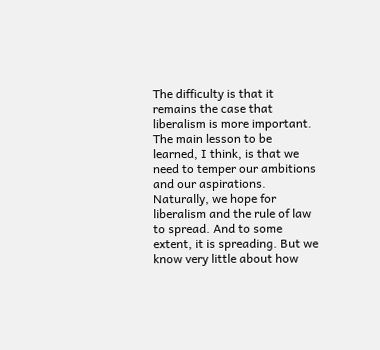The difficulty is that it remains the case that liberalism is more important. The main lesson to be learned, I think, is that we need to temper our ambitions and our aspirations. Naturally, we hope for liberalism and the rule of law to spread. And to some extent, it is spreading. But we know very little about how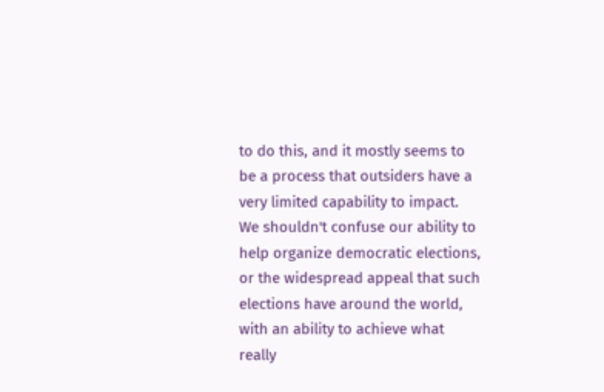to do this, and it mostly seems to be a process that outsiders have a very limited capability to impact. We shouldn't confuse our ability to help organize democratic elections, or the widespread appeal that such elections have around the world, with an ability to achieve what really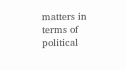matters in terms of political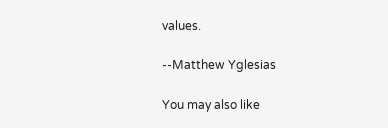values.

--Matthew Yglesias

You may also like